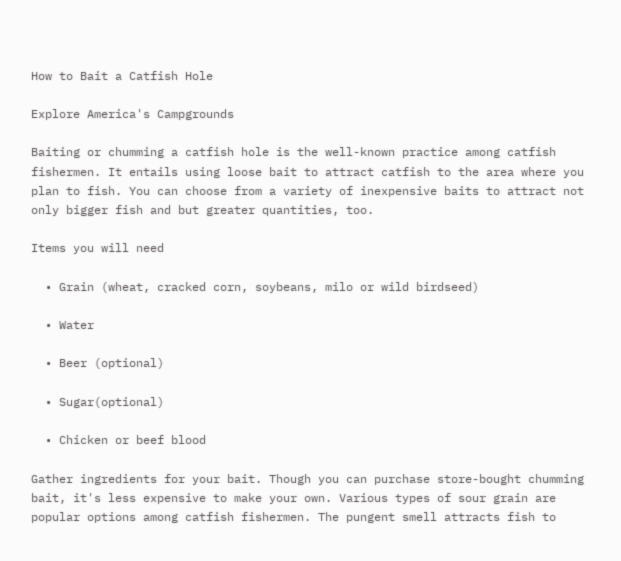How to Bait a Catfish Hole

Explore America's Campgrounds

Baiting or chumming a catfish hole is the well-known practice among catfish fishermen. It entails using loose bait to attract catfish to the area where you plan to fish. You can choose from a variety of inexpensive baits to attract not only bigger fish and but greater quantities, too.

Items you will need

  • Grain (wheat, cracked corn, soybeans, milo or wild birdseed)

  • Water

  • Beer (optional)

  • Sugar(optional)

  • Chicken or beef blood

Gather ingredients for your bait. Though you can purchase store-bought chumming bait, it's less expensive to make your own. Various types of sour grain are popular options among catfish fishermen. The pungent smell attracts fish to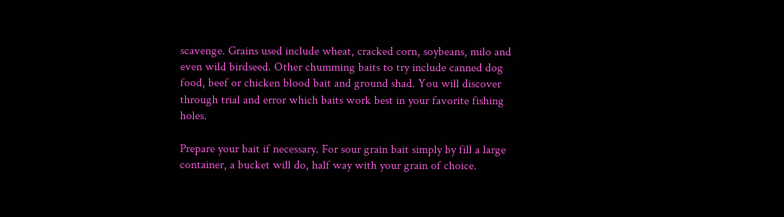scavenge. Grains used include wheat, cracked corn, soybeans, milo and even wild birdseed. Other chumming baits to try include canned dog food, beef or chicken blood bait and ground shad. You will discover through trial and error which baits work best in your favorite fishing holes.

Prepare your bait if necessary. For sour grain bait simply by fill a large container, a bucket will do, half way with your grain of choice.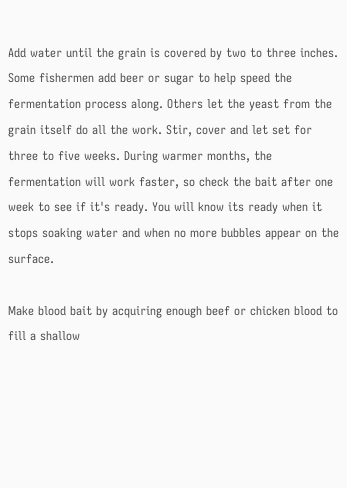Add water until the grain is covered by two to three inches. Some fishermen add beer or sugar to help speed the fermentation process along. Others let the yeast from the grain itself do all the work. Stir, cover and let set for three to five weeks. During warmer months, the fermentation will work faster, so check the bait after one week to see if it's ready. You will know its ready when it stops soaking water and when no more bubbles appear on the surface.

Make blood bait by acquiring enough beef or chicken blood to fill a shallow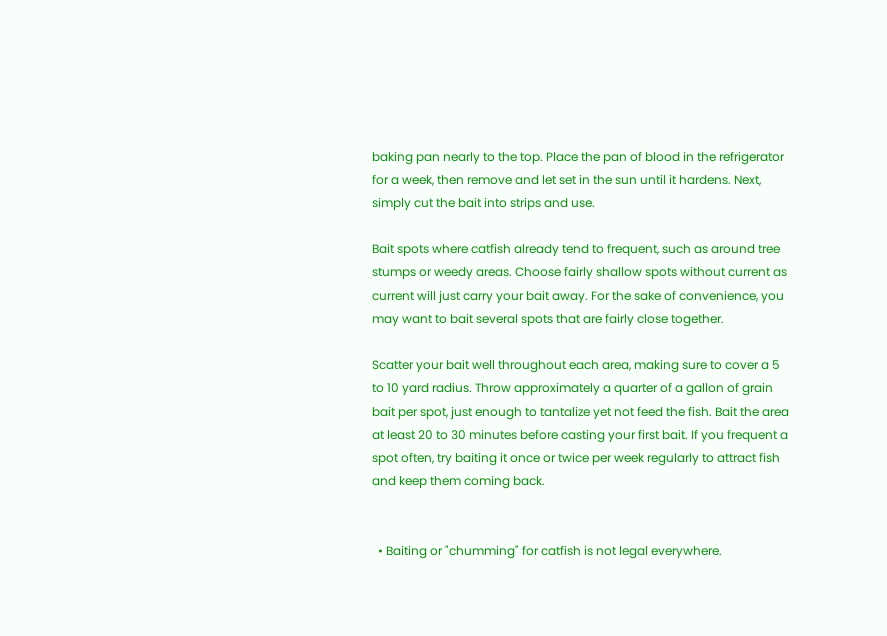baking pan nearly to the top. Place the pan of blood in the refrigerator for a week, then remove and let set in the sun until it hardens. Next, simply cut the bait into strips and use.

Bait spots where catfish already tend to frequent, such as around tree stumps or weedy areas. Choose fairly shallow spots without current as current will just carry your bait away. For the sake of convenience, you may want to bait several spots that are fairly close together.

Scatter your bait well throughout each area, making sure to cover a 5 to 10 yard radius. Throw approximately a quarter of a gallon of grain bait per spot, just enough to tantalize yet not feed the fish. Bait the area at least 20 to 30 minutes before casting your first bait. If you frequent a spot often, try baiting it once or twice per week regularly to attract fish and keep them coming back.


  • Baiting or "chumming" for catfish is not legal everywhere.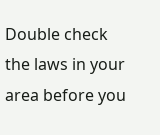Double check the laws in your area before you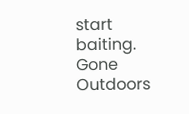start baiting.
Gone Outdoors